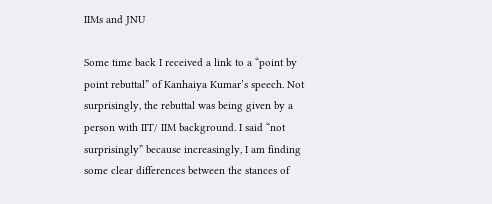IIMs and JNU

Some time back I received a link to a “point by point rebuttal” of Kanhaiya Kumar’s speech. Not surprisingly, the rebuttal was being given by a person with IIT/ IIM background. I said “not surprisingly” because increasingly, I am finding some clear differences between the stances of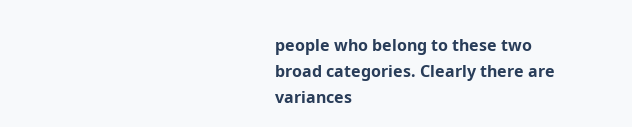people who belong to these two broad categories. Clearly there are variances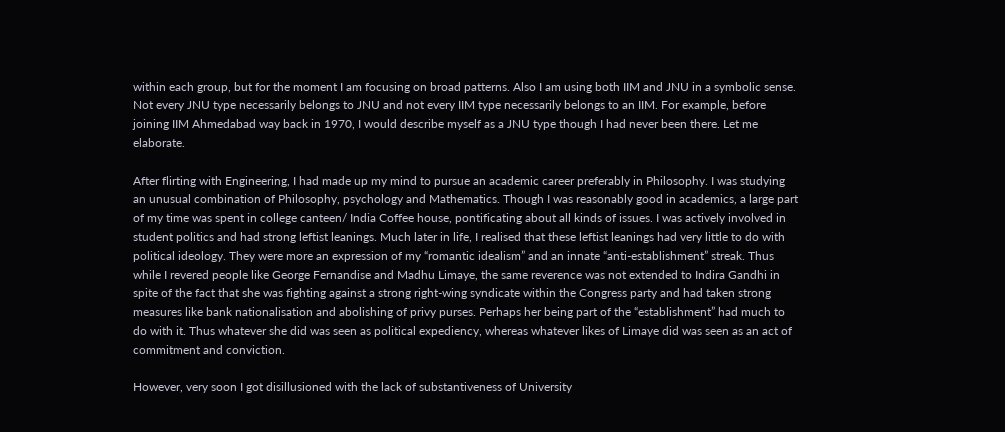within each group, but for the moment I am focusing on broad patterns. Also I am using both IIM and JNU in a symbolic sense. Not every JNU type necessarily belongs to JNU and not every IIM type necessarily belongs to an IIM. For example, before joining IIM Ahmedabad way back in 1970, I would describe myself as a JNU type though I had never been there. Let me elaborate.

After flirting with Engineering, I had made up my mind to pursue an academic career preferably in Philosophy. I was studying an unusual combination of Philosophy, psychology and Mathematics. Though I was reasonably good in academics, a large part of my time was spent in college canteen/ India Coffee house, pontificating about all kinds of issues. I was actively involved in student politics and had strong leftist leanings. Much later in life, I realised that these leftist leanings had very little to do with political ideology. They were more an expression of my “romantic idealism” and an innate “anti-establishment” streak. Thus while I revered people like George Fernandise and Madhu Limaye, the same reverence was not extended to Indira Gandhi in spite of the fact that she was fighting against a strong right-wing syndicate within the Congress party and had taken strong measures like bank nationalisation and abolishing of privy purses. Perhaps her being part of the “establishment” had much to do with it. Thus whatever she did was seen as political expediency, whereas whatever likes of Limaye did was seen as an act of commitment and conviction.

However, very soon I got disillusioned with the lack of substantiveness of University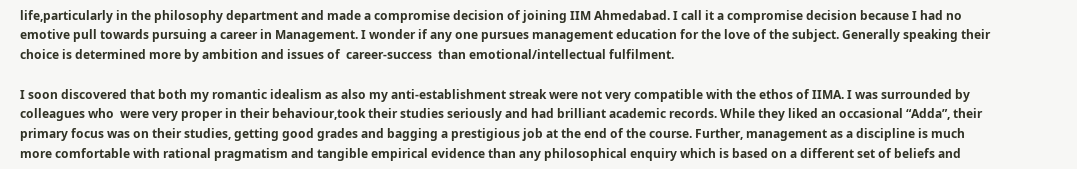life,particularly in the philosophy department and made a compromise decision of joining IIM Ahmedabad. I call it a compromise decision because I had no emotive pull towards pursuing a career in Management. I wonder if any one pursues management education for the love of the subject. Generally speaking their choice is determined more by ambition and issues of  career-success  than emotional/intellectual fulfilment.

I soon discovered that both my romantic idealism as also my anti-establishment streak were not very compatible with the ethos of IIMA. I was surrounded by colleagues who  were very proper in their behaviour,took their studies seriously and had brilliant academic records. While they liked an occasional “Adda”, their primary focus was on their studies, getting good grades and bagging a prestigious job at the end of the course. Further, management as a discipline is much more comfortable with rational pragmatism and tangible empirical evidence than any philosophical enquiry which is based on a different set of beliefs and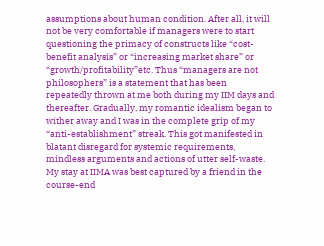assumptions about human condition. After all, it will not be very comfortable if managers were to start questioning the primacy of constructs like “cost-benefit analysis” or “increasing market share” or “growth/profitability”etc. Thus “managers are not philosophers” is a statement that has been repeatedly thrown at me both during my IIM days and thereafter. Gradually, my romantic idealism began to wither away and I was in the complete grip of my “anti-establishment” streak. This got manifested in blatant disregard for systemic requirements, mindless arguments and actions of utter self-waste. My stay at IIMA was best captured by a friend in the course-end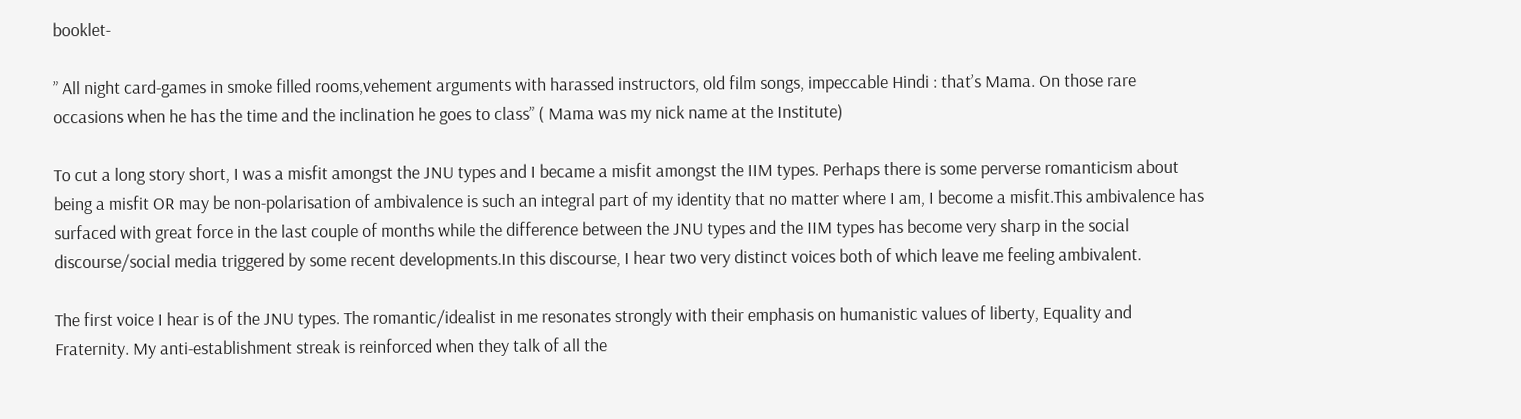booklet-

” All night card-games in smoke filled rooms,vehement arguments with harassed instructors, old film songs, impeccable Hindi : that’s Mama. On those rare occasions when he has the time and the inclination he goes to class” ( Mama was my nick name at the Institute)

To cut a long story short, I was a misfit amongst the JNU types and I became a misfit amongst the IIM types. Perhaps there is some perverse romanticism about being a misfit OR may be non-polarisation of ambivalence is such an integral part of my identity that no matter where I am, I become a misfit.This ambivalence has surfaced with great force in the last couple of months while the difference between the JNU types and the IIM types has become very sharp in the social discourse/social media triggered by some recent developments.In this discourse, I hear two very distinct voices both of which leave me feeling ambivalent.

The first voice I hear is of the JNU types. The romantic/idealist in me resonates strongly with their emphasis on humanistic values of liberty, Equality and Fraternity. My anti-establishment streak is reinforced when they talk of all the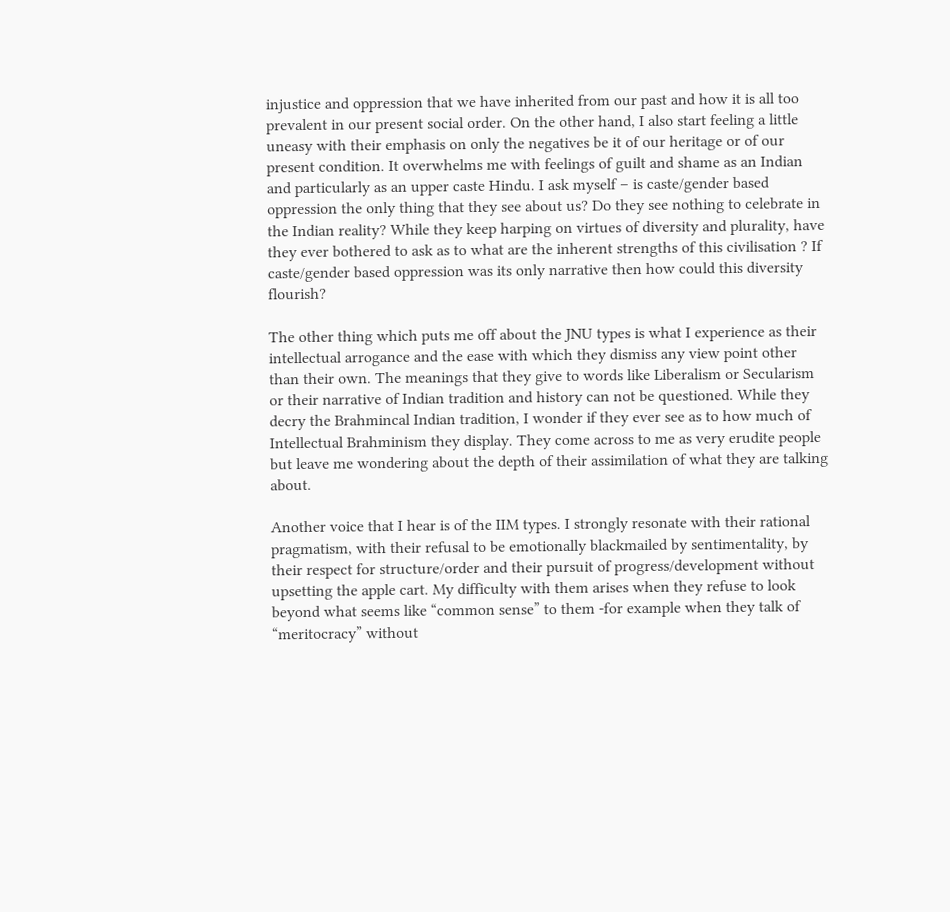injustice and oppression that we have inherited from our past and how it is all too prevalent in our present social order. On the other hand, I also start feeling a little uneasy with their emphasis on only the negatives be it of our heritage or of our present condition. It overwhelms me with feelings of guilt and shame as an Indian and particularly as an upper caste Hindu. I ask myself – is caste/gender based oppression the only thing that they see about us? Do they see nothing to celebrate in the Indian reality? While they keep harping on virtues of diversity and plurality, have they ever bothered to ask as to what are the inherent strengths of this civilisation ? If caste/gender based oppression was its only narrative then how could this diversity flourish?

The other thing which puts me off about the JNU types is what I experience as their  intellectual arrogance and the ease with which they dismiss any view point other than their own. The meanings that they give to words like Liberalism or Secularism or their narrative of Indian tradition and history can not be questioned. While they decry the Brahmincal Indian tradition, I wonder if they ever see as to how much of Intellectual Brahminism they display. They come across to me as very erudite people but leave me wondering about the depth of their assimilation of what they are talking about.

Another voice that I hear is of the IIM types. I strongly resonate with their rational pragmatism, with their refusal to be emotionally blackmailed by sentimentality, by their respect for structure/order and their pursuit of progress/development without upsetting the apple cart. My difficulty with them arises when they refuse to look beyond what seems like “common sense” to them -for example when they talk of “meritocracy” without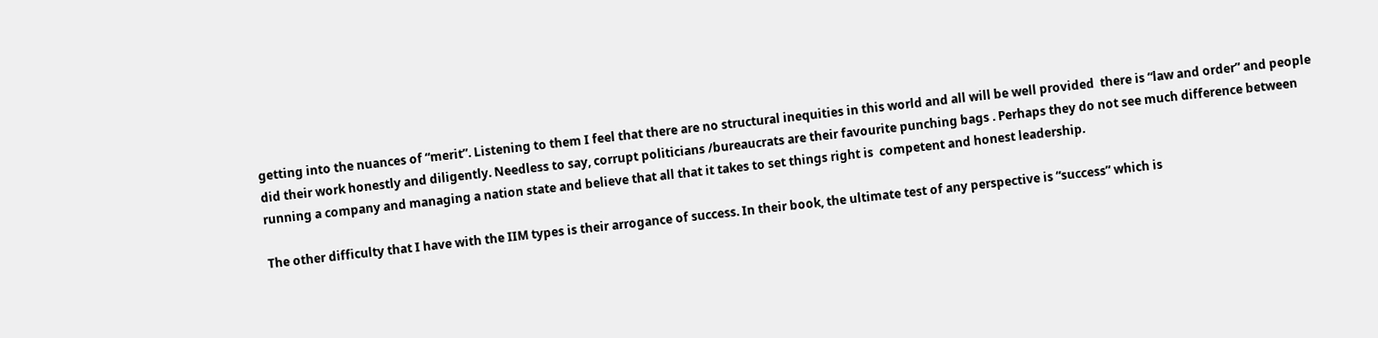getting into the nuances of “merit”. Listening to them I feel that there are no structural inequities in this world and all will be well provided  there is “law and order” and people did their work honestly and diligently. Needless to say, corrupt politicians /bureaucrats are their favourite punching bags . Perhaps they do not see much difference between running a company and managing a nation state and believe that all that it takes to set things right is  competent and honest leadership.

The other difficulty that I have with the IIM types is their arrogance of success. In their book, the ultimate test of any perspective is “success” which is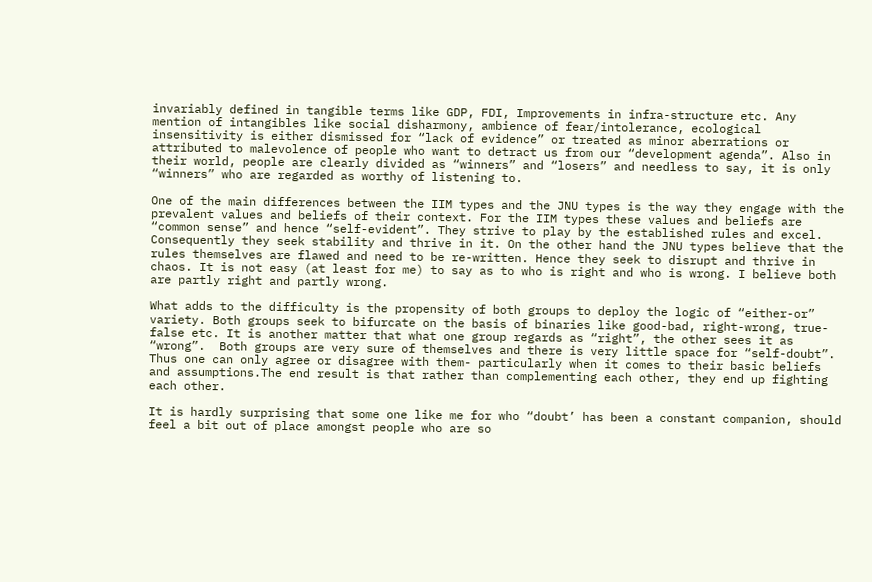invariably defined in tangible terms like GDP, FDI, Improvements in infra-structure etc. Any mention of intangibles like social disharmony, ambience of fear/intolerance, ecological insensitivity is either dismissed for “lack of evidence” or treated as minor aberrations or attributed to malevolence of people who want to detract us from our “development agenda”. Also in their world, people are clearly divided as “winners” and “losers” and needless to say, it is only “winners” who are regarded as worthy of listening to.

One of the main differences between the IIM types and the JNU types is the way they engage with the prevalent values and beliefs of their context. For the IIM types these values and beliefs are “common sense” and hence “self-evident”. They strive to play by the established rules and excel. Consequently they seek stability and thrive in it. On the other hand the JNU types believe that the rules themselves are flawed and need to be re-written. Hence they seek to disrupt and thrive in chaos. It is not easy (at least for me) to say as to who is right and who is wrong. I believe both are partly right and partly wrong.

What adds to the difficulty is the propensity of both groups to deploy the logic of “either-or” variety. Both groups seek to bifurcate on the basis of binaries like good-bad, right-wrong, true-false etc. It is another matter that what one group regards as “right”, the other sees it as “wrong”.  Both groups are very sure of themselves and there is very little space for “self-doubt”. Thus one can only agree or disagree with them- particularly when it comes to their basic beliefs and assumptions.The end result is that rather than complementing each other, they end up fighting each other.

It is hardly surprising that some one like me for who “doubt’ has been a constant companion, should feel a bit out of place amongst people who are so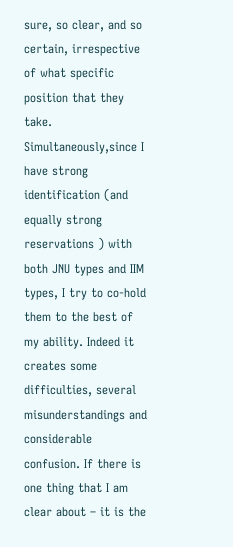sure, so clear, and so certain, irrespective of what specific position that they take. Simultaneously,since I have strong identification (and equally strong reservations ) with both JNU types and IIM types, I try to co-hold them to the best of my ability. Indeed it creates some difficulties, several misunderstandings and considerable confusion. If there is one thing that I am clear about – it is the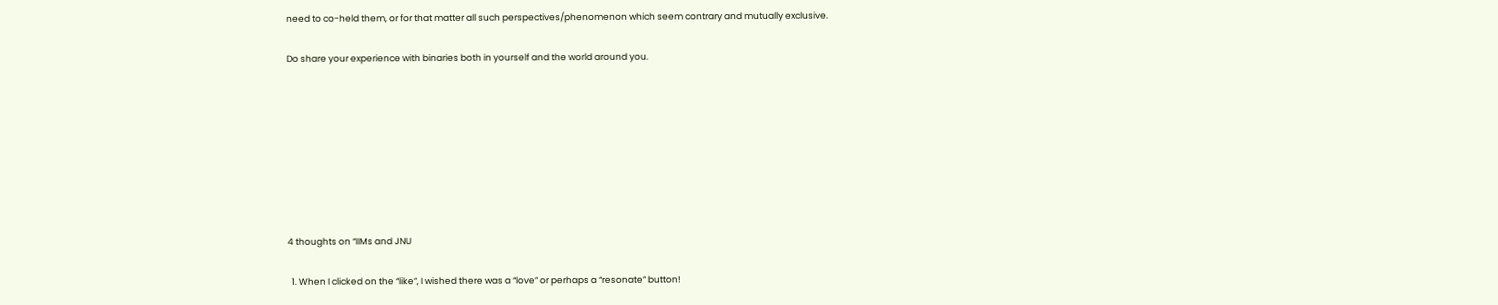need to co-held them, or for that matter all such perspectives/phenomenon which seem contrary and mutually exclusive.

Do share your experience with binaries both in yourself and the world around you.








4 thoughts on “IIMs and JNU

  1. When I clicked on the “like”, I wished there was a “love” or perhaps a “resonate” button!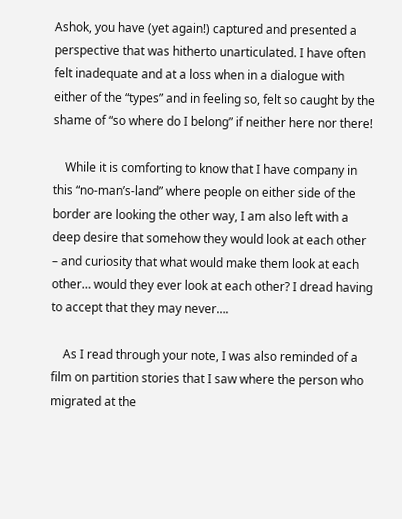Ashok, you have (yet again!) captured and presented a perspective that was hitherto unarticulated. I have often felt inadequate and at a loss when in a dialogue with either of the “types” and in feeling so, felt so caught by the shame of “so where do I belong” if neither here nor there!

    While it is comforting to know that I have company in this “no-man’s-land” where people on either side of the border are looking the other way, I am also left with a deep desire that somehow they would look at each other – and curiosity that what would make them look at each other… would they ever look at each other? I dread having to accept that they may never….

    As I read through your note, I was also reminded of a film on partition stories that I saw where the person who migrated at the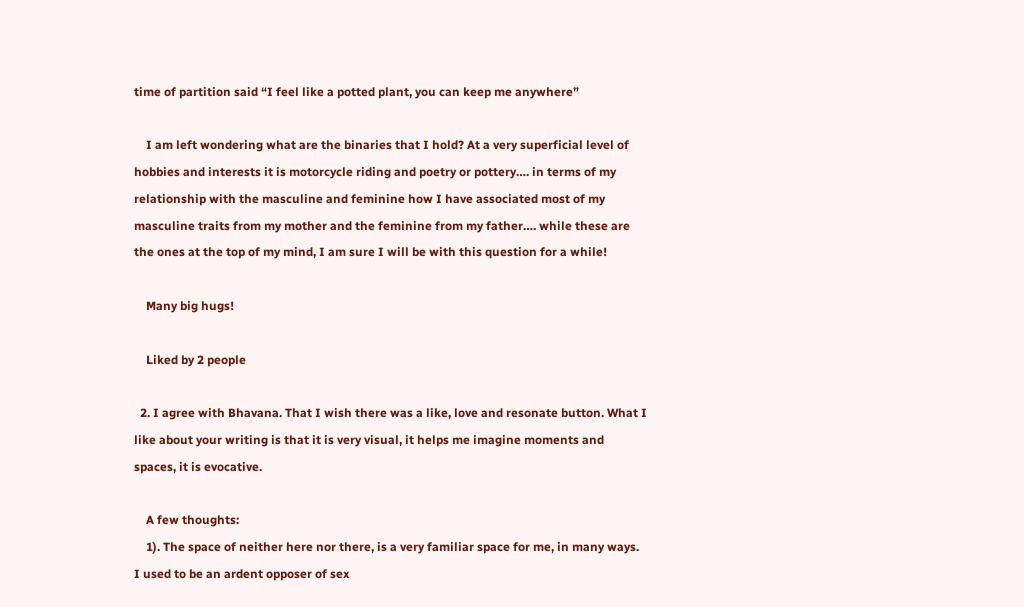time of partition said “I feel like a potted plant, you can keep me anywhere”

    I am left wondering what are the binaries that I hold? At a very superficial level of hobbies and interests it is motorcycle riding and poetry or pottery…. in terms of my relationship with the masculine and feminine how I have associated most of my masculine traits from my mother and the feminine from my father…. while these are the ones at the top of my mind, I am sure I will be with this question for a while!

    Many big hugs!

    Liked by 2 people

  2. I agree with Bhavana. That I wish there was a like, love and resonate button. What I like about your writing is that it is very visual, it helps me imagine moments and spaces, it is evocative.

    A few thoughts:
    1). The space of neither here nor there, is a very familiar space for me, in many ways. I used to be an ardent opposer of sex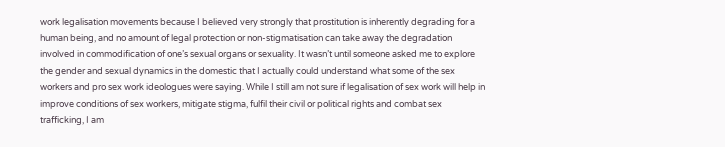work legalisation movements because I believed very strongly that prostitution is inherently degrading for a human being, and no amount of legal protection or non-stigmatisation can take away the degradation involved in commodification of one’s sexual organs or sexuality. It wasn’t until someone asked me to explore the gender and sexual dynamics in the domestic that I actually could understand what some of the sex workers and pro sex work ideologues were saying. While I still am not sure if legalisation of sex work will help in improve conditions of sex workers, mitigate stigma, fulfil their civil or political rights and combat sex trafficking, I am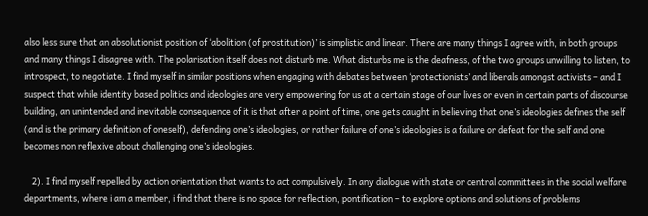also less sure that an absolutionist position of ‘abolition (of prostitution)’ is simplistic and linear. There are many things I agree with, in both groups and many things I disagree with. The polarisation itself does not disturb me. What disturbs me is the deafness, of the two groups unwilling to listen, to introspect, to negotiate. I find myself in similar positions when engaging with debates between ‘protectionists’ and liberals amongst activists – and I suspect that while identity based politics and ideologies are very empowering for us at a certain stage of our lives or even in certain parts of discourse building, an unintended and inevitable consequence of it is that after a point of time, one gets caught in believing that one’s ideologies defines the self (and is the primary definition of oneself), defending one’s ideologies, or rather failure of one’s ideologies is a failure or defeat for the self and one becomes non reflexive about challenging one’s ideologies.

    2). I find myself repelled by action orientation that wants to act compulsively. In any dialogue with state or central committees in the social welfare departments, where i am a member, i find that there is no space for reflection, pontification – to explore options and solutions of problems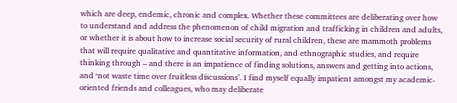which are deep, endemic, chronic and complex. Whether these committees are deliberating over how to understand and address the phenomenon of child migration and trafficking in children and adults, or whether it is about how to increase social security of rural children, these are mammoth problems that will require qualitative and quantitative information, and ethnographic studies, and require thinking through – and there is an impatience of finding solutions, answers and getting into actions, and ‘not waste time over fruitless discussions’. I find myself equally impatient amongst my academic-oriented friends and colleagues, who may deliberate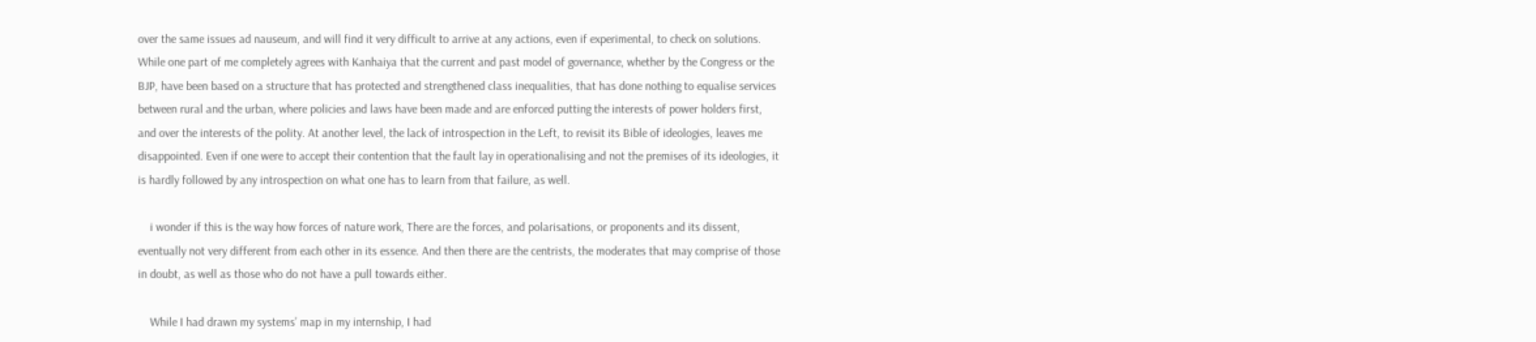over the same issues ad nauseum, and will find it very difficult to arrive at any actions, even if experimental, to check on solutions. While one part of me completely agrees with Kanhaiya that the current and past model of governance, whether by the Congress or the BJP, have been based on a structure that has protected and strengthened class inequalities, that has done nothing to equalise services between rural and the urban, where policies and laws have been made and are enforced putting the interests of power holders first, and over the interests of the polity. At another level, the lack of introspection in the Left, to revisit its Bible of ideologies, leaves me disappointed. Even if one were to accept their contention that the fault lay in operationalising and not the premises of its ideologies, it is hardly followed by any introspection on what one has to learn from that failure, as well.

    i wonder if this is the way how forces of nature work, There are the forces, and polarisations, or proponents and its dissent, eventually not very different from each other in its essence. And then there are the centrists, the moderates that may comprise of those in doubt, as well as those who do not have a pull towards either.

    While I had drawn my systems’ map in my internship, I had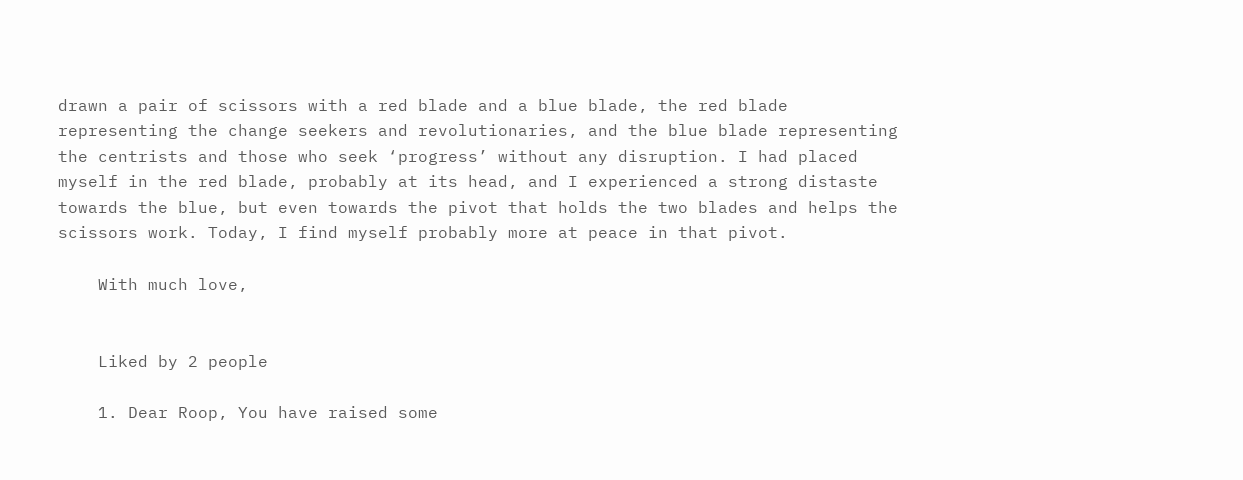drawn a pair of scissors with a red blade and a blue blade, the red blade representing the change seekers and revolutionaries, and the blue blade representing the centrists and those who seek ‘progress’ without any disruption. I had placed myself in the red blade, probably at its head, and I experienced a strong distaste towards the blue, but even towards the pivot that holds the two blades and helps the scissors work. Today, I find myself probably more at peace in that pivot.

    With much love,


    Liked by 2 people

    1. Dear Roop, You have raised some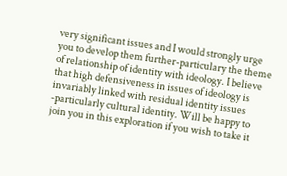very significant issues and I would strongly urge you to develop them further-particulary the theme of relationship of identity with ideology. I believe that high defensiveness in issues of ideology is invariably linked with residual identity issues -particularly cultural identity. Will be happy to join you in this exploration if you wish to take it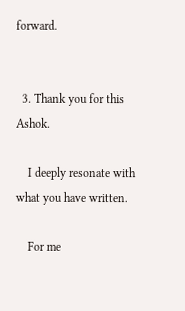forward.


  3. Thank you for this Ashok.

    I deeply resonate with what you have written.

    For me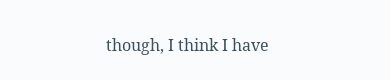though, I think I have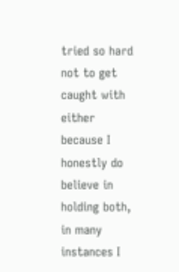tried so hard not to get caught with either because I honestly do believe in holding both, in many instances I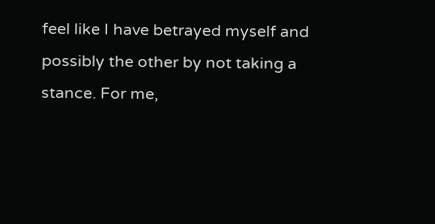feel like I have betrayed myself and possibly the other by not taking a stance. For me,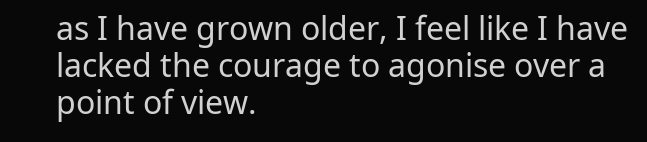as I have grown older, I feel like I have lacked the courage to agonise over a point of view.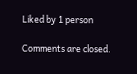Liked by 1 person

Comments are closed.